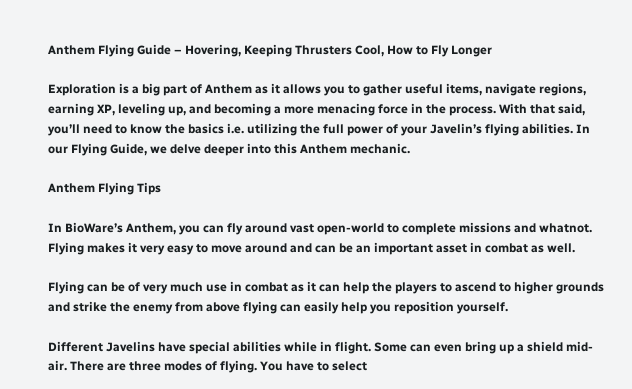Anthem Flying Guide – Hovering, Keeping Thrusters Cool, How to Fly Longer

Exploration is a big part of Anthem as it allows you to gather useful items, navigate regions, earning XP, leveling up, and becoming a more menacing force in the process. With that said, you’ll need to know the basics i.e. utilizing the full power of your Javelin’s flying abilities. In our Flying Guide, we delve deeper into this Anthem mechanic.

Anthem Flying Tips

In BioWare’s Anthem, you can fly around vast open-world to complete missions and whatnot. Flying makes it very easy to move around and can be an important asset in combat as well.

Flying can be of very much use in combat as it can help the players to ascend to higher grounds and strike the enemy from above flying can easily help you reposition yourself.

Different Javelins have special abilities while in flight. Some can even bring up a shield mid-air. There are three modes of flying. You have to select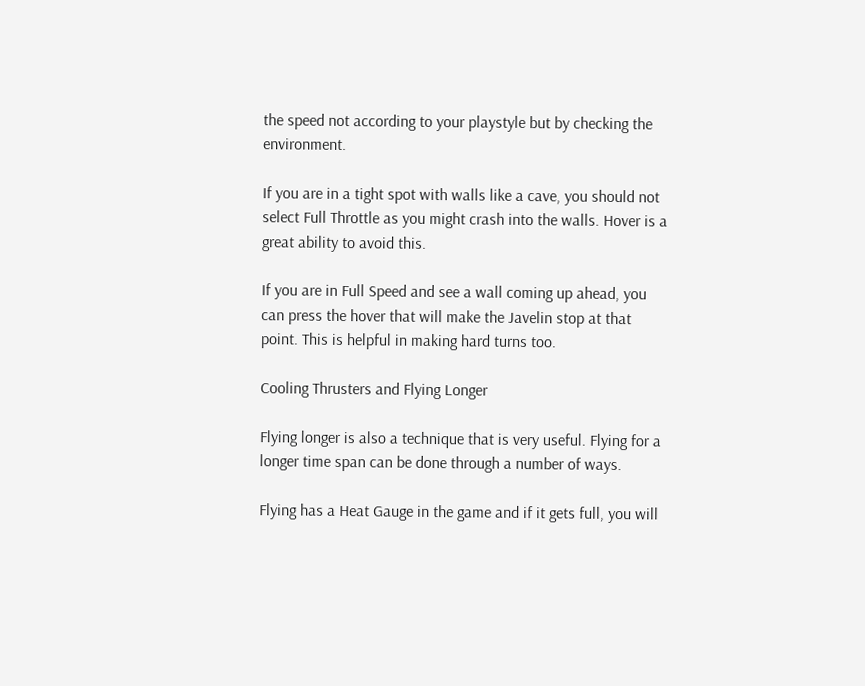the speed not according to your playstyle but by checking the environment.

If you are in a tight spot with walls like a cave, you should not select Full Throttle as you might crash into the walls. Hover is a great ability to avoid this.

If you are in Full Speed and see a wall coming up ahead, you can press the hover that will make the Javelin stop at that point. This is helpful in making hard turns too.

Cooling Thrusters and Flying Longer

Flying longer is also a technique that is very useful. Flying for a longer time span can be done through a number of ways.

Flying has a Heat Gauge in the game and if it gets full, you will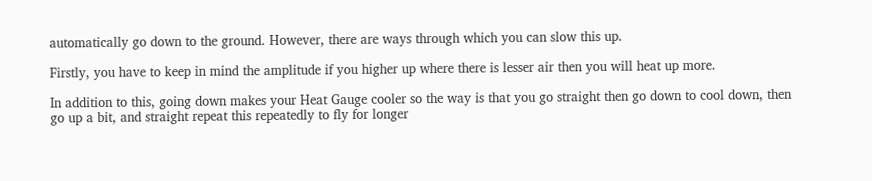automatically go down to the ground. However, there are ways through which you can slow this up.

Firstly, you have to keep in mind the amplitude if you higher up where there is lesser air then you will heat up more.

In addition to this, going down makes your Heat Gauge cooler so the way is that you go straight then go down to cool down, then go up a bit, and straight repeat this repeatedly to fly for longer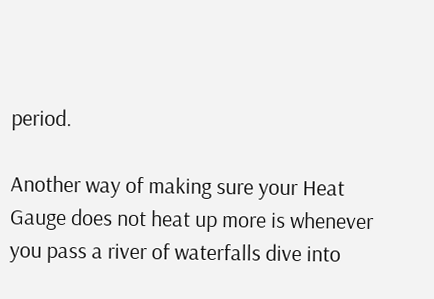period.

Another way of making sure your Heat Gauge does not heat up more is whenever you pass a river of waterfalls dive into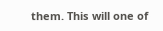them. This will one of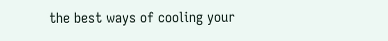the best ways of cooling your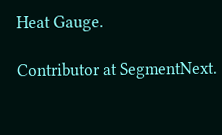Heat Gauge.

Contributor at SegmentNext.